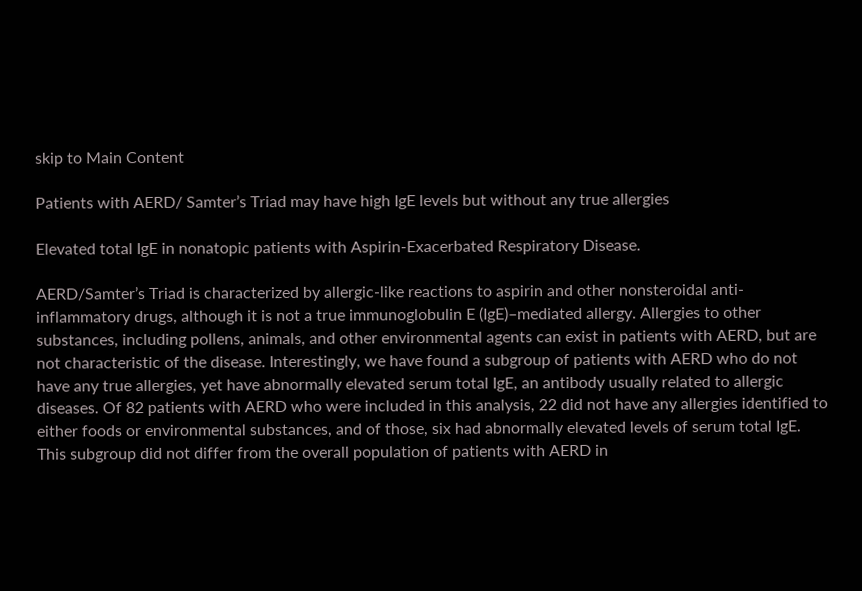skip to Main Content

Patients with AERD/ Samter’s Triad may have high IgE levels but without any true allergies

Elevated total IgE in nonatopic patients with Aspirin-Exacerbated Respiratory Disease.

AERD/Samter’s Triad is characterized by allergic-like reactions to aspirin and other nonsteroidal anti-inflammatory drugs, although it is not a true immunoglobulin E (IgE)–mediated allergy. Allergies to other substances, including pollens, animals, and other environmental agents can exist in patients with AERD, but are not characteristic of the disease. Interestingly, we have found a subgroup of patients with AERD who do not have any true allergies, yet have abnormally elevated serum total IgE, an antibody usually related to allergic diseases. Of 82 patients with AERD who were included in this analysis, 22 did not have any allergies identified to either foods or environmental substances, and of those, six had abnormally elevated levels of serum total IgE. This subgroup did not differ from the overall population of patients with AERD in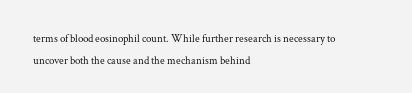terms of blood eosinophil count. While further research is necessary to uncover both the cause and the mechanism behind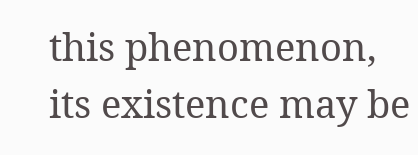this phenomenon, its existence may be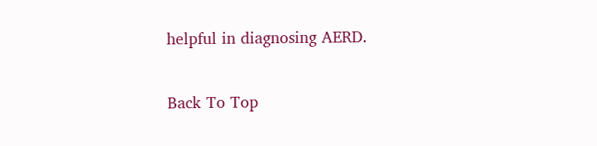helpful in diagnosing AERD.

Back To Top